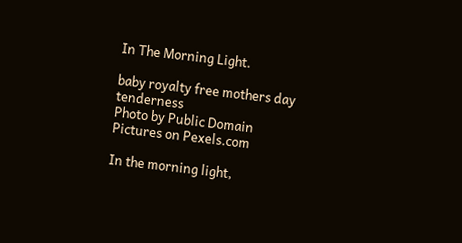In The Morning Light.

baby royalty free mothers day tenderness
Photo by Public Domain Pictures on Pexels.com

In the morning light,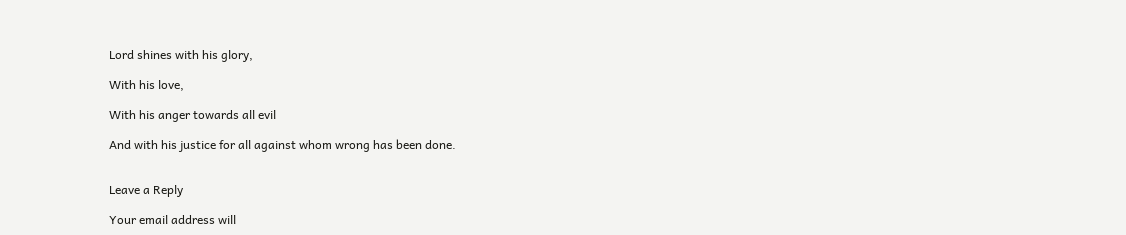Lord shines with his glory,

With his love,

With his anger towards all evil

And with his justice for all against whom wrong has been done.


Leave a Reply

Your email address will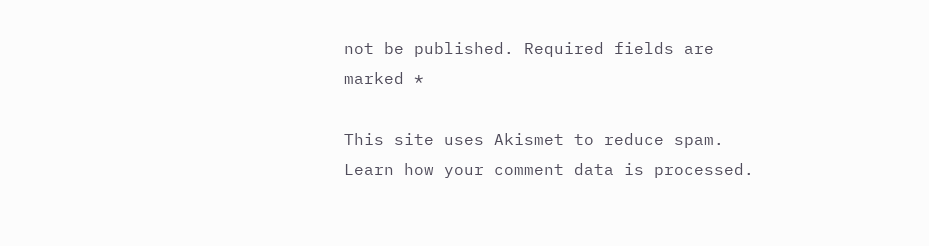not be published. Required fields are marked *

This site uses Akismet to reduce spam. Learn how your comment data is processed.